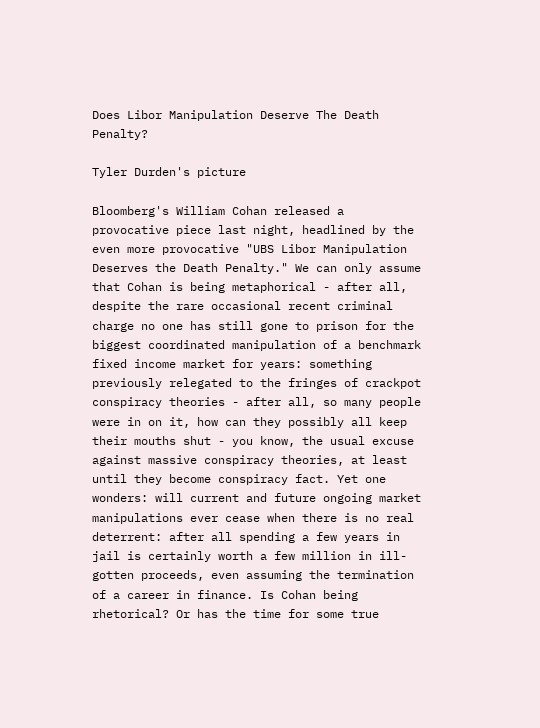Does Libor Manipulation Deserve The Death Penalty?

Tyler Durden's picture

Bloomberg's William Cohan released a provocative piece last night, headlined by the even more provocative "UBS Libor Manipulation Deserves the Death Penalty." We can only assume that Cohan is being metaphorical - after all, despite the rare occasional recent criminal charge no one has still gone to prison for the biggest coordinated manipulation of a benchmark fixed income market for years: something previously relegated to the fringes of crackpot conspiracy theories - after all, so many people were in on it, how can they possibly all keep their mouths shut - you know, the usual excuse against massive conspiracy theories, at least until they become conspiracy fact. Yet one wonders: will current and future ongoing market manipulations ever cease when there is no real deterrent: after all spending a few years in jail is certainly worth a few million in ill-gotten proceeds, even assuming the termination of a career in finance. Is Cohan being rhetorical? Or has the time for some true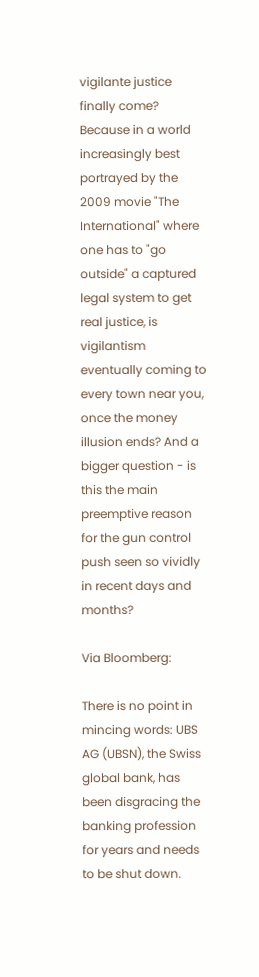vigilante justice finally come? Because in a world increasingly best portrayed by the 2009 movie "The International" where one has to "go outside" a captured legal system to get real justice, is vigilantism eventually coming to every town near you, once the money illusion ends? And a bigger question - is this the main preemptive reason for the gun control push seen so vividly in recent days and months?

Via Bloomberg:

There is no point in mincing words: UBS AG (UBSN), the Swiss global bank, has been disgracing the banking profession for years and needs to be shut down.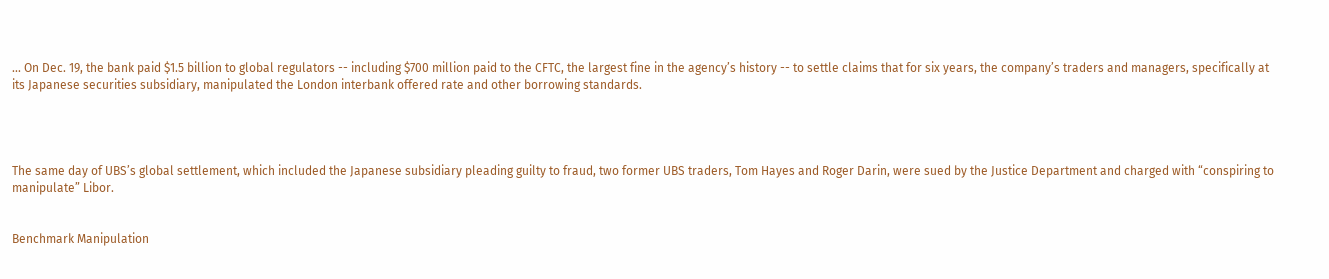... On Dec. 19, the bank paid $1.5 billion to global regulators -- including $700 million paid to the CFTC, the largest fine in the agency’s history -- to settle claims that for six years, the company’s traders and managers, specifically at its Japanese securities subsidiary, manipulated the London interbank offered rate and other borrowing standards.




The same day of UBS’s global settlement, which included the Japanese subsidiary pleading guilty to fraud, two former UBS traders, Tom Hayes and Roger Darin, were sued by the Justice Department and charged with “conspiring to manipulate” Libor.


Benchmark Manipulation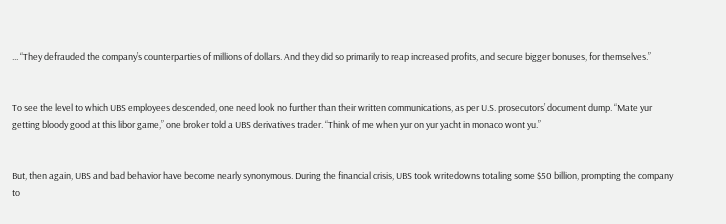... “They defrauded the company’s counterparties of millions of dollars. And they did so primarily to reap increased profits, and secure bigger bonuses, for themselves.”


To see the level to which UBS employees descended, one need look no further than their written communications, as per U.S. prosecutors’ document dump. “Mate yur getting bloody good at this libor game,” one broker told a UBS derivatives trader. “Think of me when yur on yur yacht in monaco wont yu.”


But, then again, UBS and bad behavior have become nearly synonymous. During the financial crisis, UBS took writedowns totaling some $50 billion, prompting the company to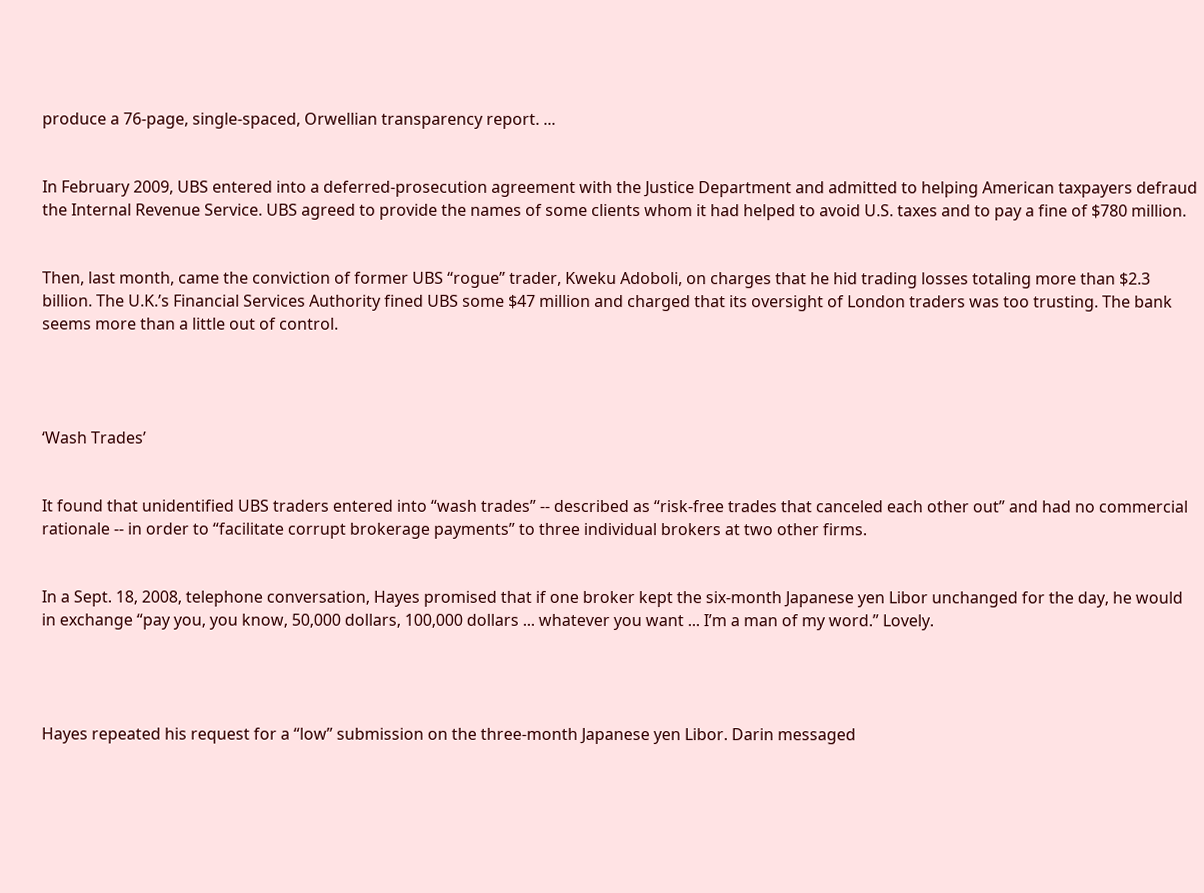produce a 76-page, single-spaced, Orwellian transparency report. ...


In February 2009, UBS entered into a deferred-prosecution agreement with the Justice Department and admitted to helping American taxpayers defraud the Internal Revenue Service. UBS agreed to provide the names of some clients whom it had helped to avoid U.S. taxes and to pay a fine of $780 million.


Then, last month, came the conviction of former UBS “rogue” trader, Kweku Adoboli, on charges that he hid trading losses totaling more than $2.3 billion. The U.K.’s Financial Services Authority fined UBS some $47 million and charged that its oversight of London traders was too trusting. The bank seems more than a little out of control.




‘Wash Trades’


It found that unidentified UBS traders entered into “wash trades” -- described as “risk-free trades that canceled each other out” and had no commercial rationale -- in order to “facilitate corrupt brokerage payments” to three individual brokers at two other firms.


In a Sept. 18, 2008, telephone conversation, Hayes promised that if one broker kept the six-month Japanese yen Libor unchanged for the day, he would in exchange “pay you, you know, 50,000 dollars, 100,000 dollars ... whatever you want ... I’m a man of my word.” Lovely.




Hayes repeated his request for a “low” submission on the three-month Japanese yen Libor. Darin messaged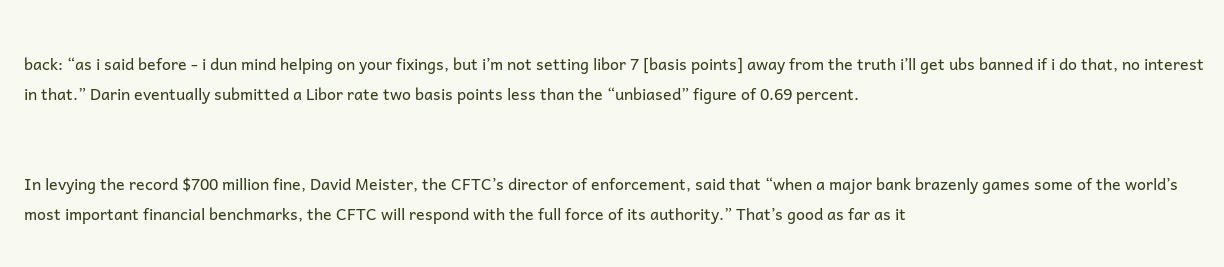back: “as i said before - i dun mind helping on your fixings, but i’m not setting libor 7 [basis points] away from the truth i’ll get ubs banned if i do that, no interest in that.” Darin eventually submitted a Libor rate two basis points less than the “unbiased” figure of 0.69 percent.


In levying the record $700 million fine, David Meister, the CFTC’s director of enforcement, said that “when a major bank brazenly games some of the world’s most important financial benchmarks, the CFTC will respond with the full force of its authority.” That’s good as far as it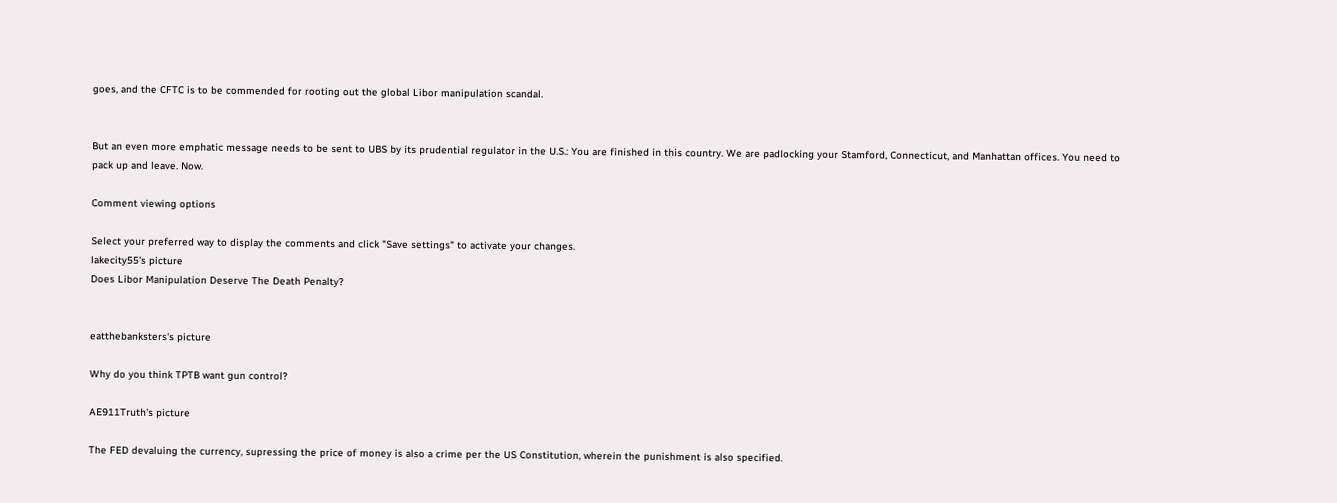goes, and the CFTC is to be commended for rooting out the global Libor manipulation scandal.


But an even more emphatic message needs to be sent to UBS by its prudential regulator in the U.S.: You are finished in this country. We are padlocking your Stamford, Connecticut, and Manhattan offices. You need to pack up and leave. Now.

Comment viewing options

Select your preferred way to display the comments and click "Save settings" to activate your changes.
lakecity55's picture
Does Libor Manipulation Deserve The Death Penalty?


eatthebanksters's picture

Why do you think TPTB want gun control?

AE911Truth's picture

The FED devaluing the currency, supressing the price of money is also a crime per the US Constitution, wherein the punishment is also specified.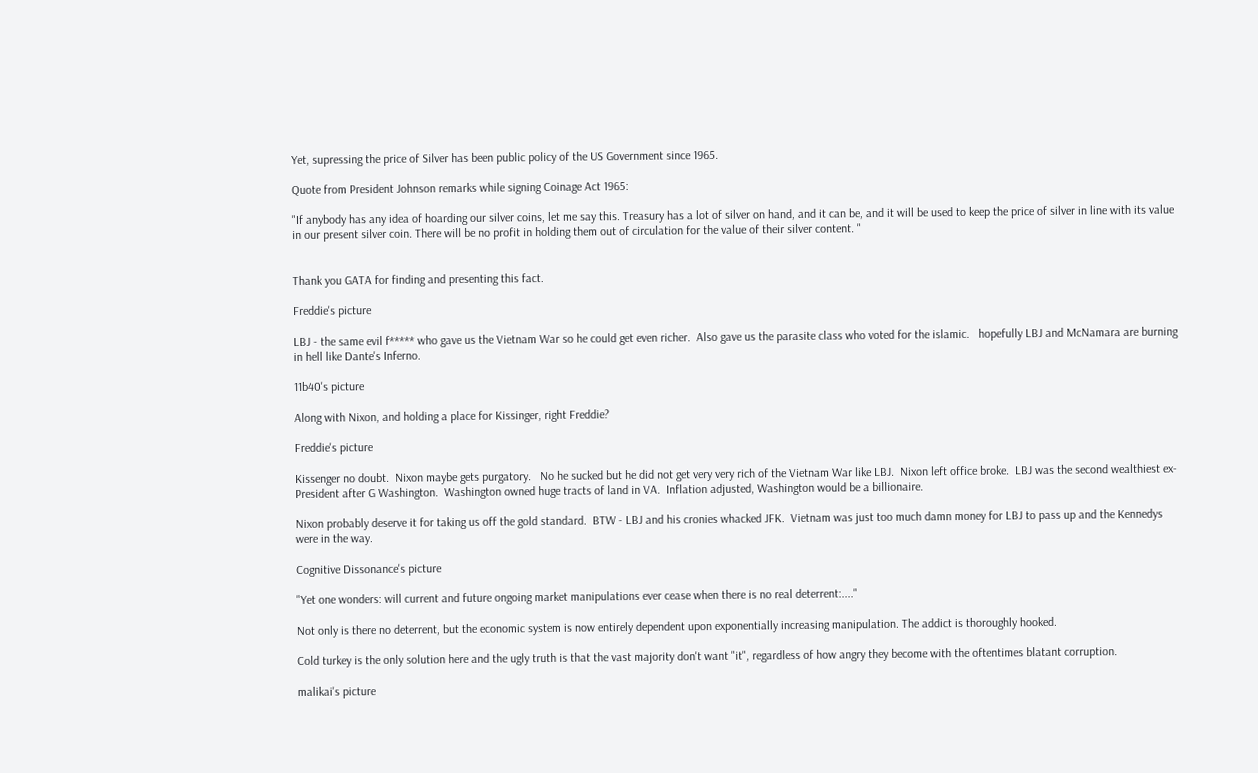Yet, supressing the price of Silver has been public policy of the US Government since 1965.

Quote from President Johnson remarks while signing Coinage Act 1965:

"If anybody has any idea of hoarding our silver coins, let me say this. Treasury has a lot of silver on hand, and it can be, and it will be used to keep the price of silver in line with its value in our present silver coin. There will be no profit in holding them out of circulation for the value of their silver content. "


Thank you GATA for finding and presenting this fact.

Freddie's picture

LBJ - the same evil f***** who gave us the Vietnam War so he could get even richer.  Also gave us the parasite class who voted for the islamic.   hopefully LBJ and McNamara are burning in hell like Dante's Inferno.

11b40's picture

Along with Nixon, and holding a place for Kissinger, right Freddie?

Freddie's picture

Kissenger no doubt.  Nixon maybe gets purgatory.   No he sucked but he did not get very very rich of the Vietnam War like LBJ.  Nixon left office broke.  LBJ was the second wealthiest ex-President after G Washington.  Washington owned huge tracts of land in VA.  Inflation adjusted, Washington would be a billionaire.

Nixon probably deserve it for taking us off the gold standard.  BTW - LBJ and his cronies whacked JFK.  Vietnam was just too much damn money for LBJ to pass up and the Kennedys were in the way.

Cognitive Dissonance's picture

"Yet one wonders: will current and future ongoing market manipulations ever cease when there is no real deterrent:...."

Not only is there no deterrent, but the economic system is now entirely dependent upon exponentially increasing manipulation. The addict is thoroughly hooked.

Cold turkey is the only solution here and the ugly truth is that the vast majority don't want "it", regardless of how angry they become with the oftentimes blatant corruption.

malikai's picture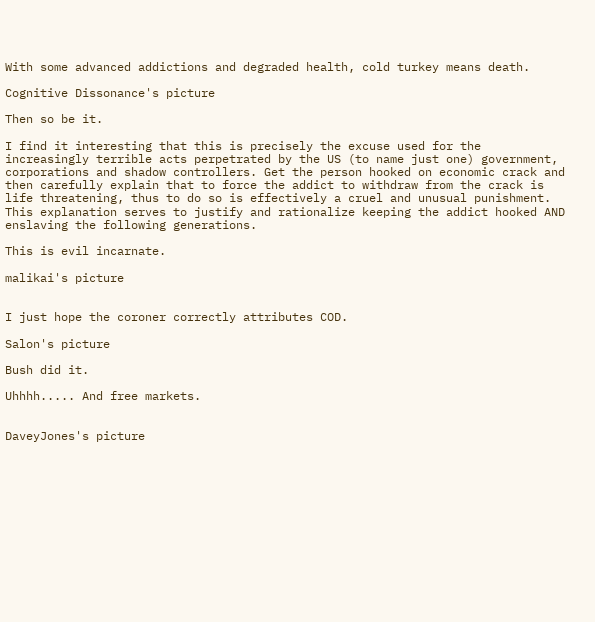With some advanced addictions and degraded health, cold turkey means death.

Cognitive Dissonance's picture

Then so be it.

I find it interesting that this is precisely the excuse used for the increasingly terrible acts perpetrated by the US (to name just one) government, corporations and shadow controllers. Get the person hooked on economic crack and then carefully explain that to force the addict to withdraw from the crack is life threatening, thus to do so is effectively a cruel and unusual punishment. This explanation serves to justify and rationalize keeping the addict hooked AND enslaving the following generations.

This is evil incarnate.

malikai's picture


I just hope the coroner correctly attributes COD.

Salon's picture

Bush did it.

Uhhhh..... And free markets.


DaveyJones's picture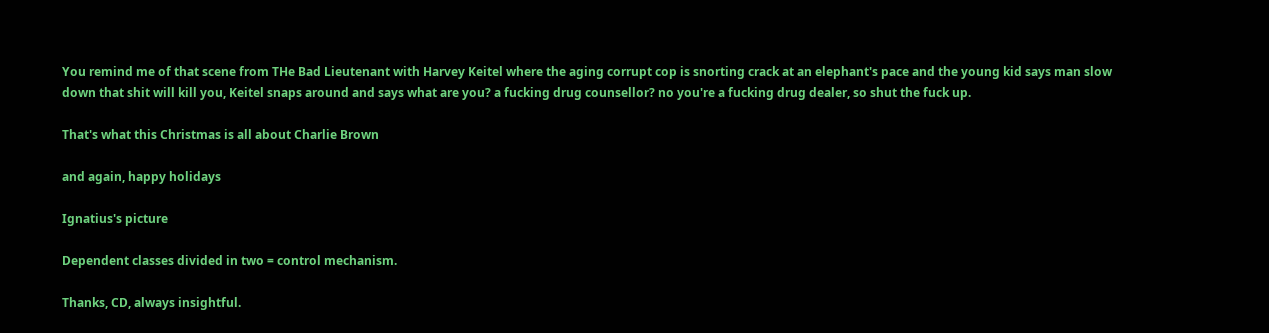You remind me of that scene from THe Bad Lieutenant with Harvey Keitel where the aging corrupt cop is snorting crack at an elephant's pace and the young kid says man slow down that shit will kill you, Keitel snaps around and says what are you? a fucking drug counsellor? no you're a fucking drug dealer, so shut the fuck up.

That's what this Christmas is all about Charlie Brown

and again, happy holidays

Ignatius's picture

Dependent classes divided in two = control mechanism.

Thanks, CD, always insightful.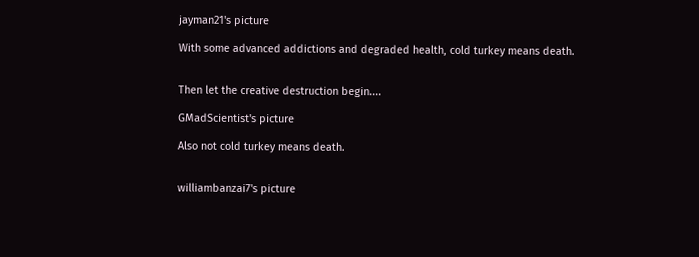jayman21's picture

With some advanced addictions and degraded health, cold turkey means death.


Then let the creative destruction begin....

GMadScientist's picture

Also not cold turkey means death.


williambanzai7's picture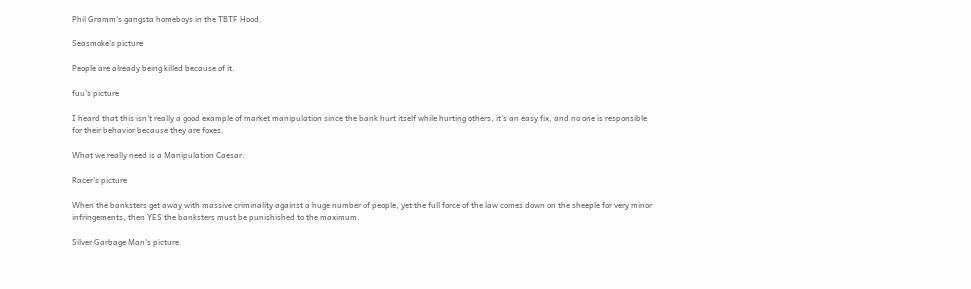Phil Gramm's gangsta homeboys in the TBTF Hood.

Seasmoke's picture

People are already being killed because of it.

fuu's picture

I heard that this isn't really a good example of market manipulation since the bank hurt itself while hurting others, it's an easy fix, and no one is responsible for their behavior because they are foxes.

What we really need is a Manipulation Caesar.

Racer's picture

When the banksters get away with massive criminality against a huge number of people, yet the full force of the law comes down on the sheeple for very minor infringements, then YES the banksters must be punishished to the maximum.

Silver Garbage Man's picture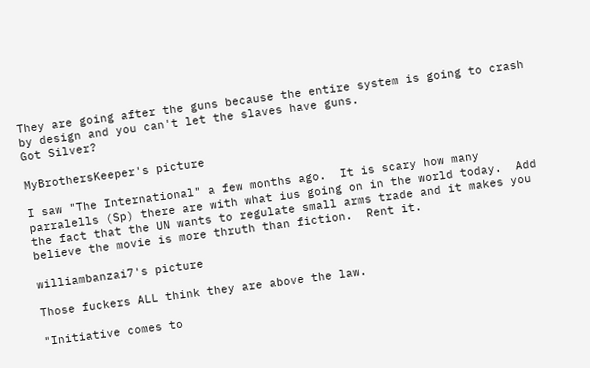They are going after the guns because the entire system is going to crash by design and you can't let the slaves have guns.
Got Silver?

MyBrothersKeeper's picture

I saw "The International" a few months ago.  It is scary how many parralells (Sp) there are with what ius going on in the world today.  Add the fact that the UN wants to regulate small arms trade and it makes you believe the movie is more thruth than fiction.  Rent it.

williambanzai7's picture

Those fuckers ALL think they are above the law.

"Initiative comes to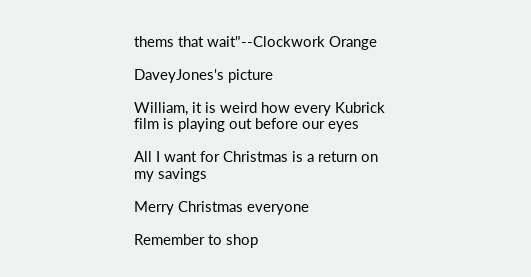thems that wait"--Clockwork Orange

DaveyJones's picture

William, it is weird how every Kubrick film is playing out before our eyes

All I want for Christmas is a return on my savings

Merry Christmas everyone

Remember to shop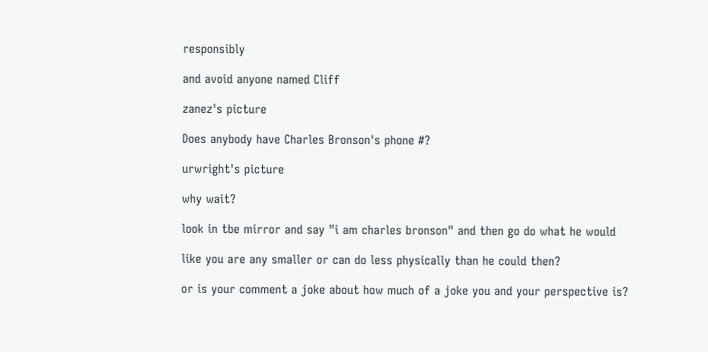responsibly

and avoid anyone named Cliff

zanez's picture

Does anybody have Charles Bronson's phone #?

urwright's picture

why wait?

look in tbe mirror and say "i am charles bronson" and then go do what he would

like you are any smaller or can do less physically than he could then?

or is your comment a joke about how much of a joke you and your perspective is?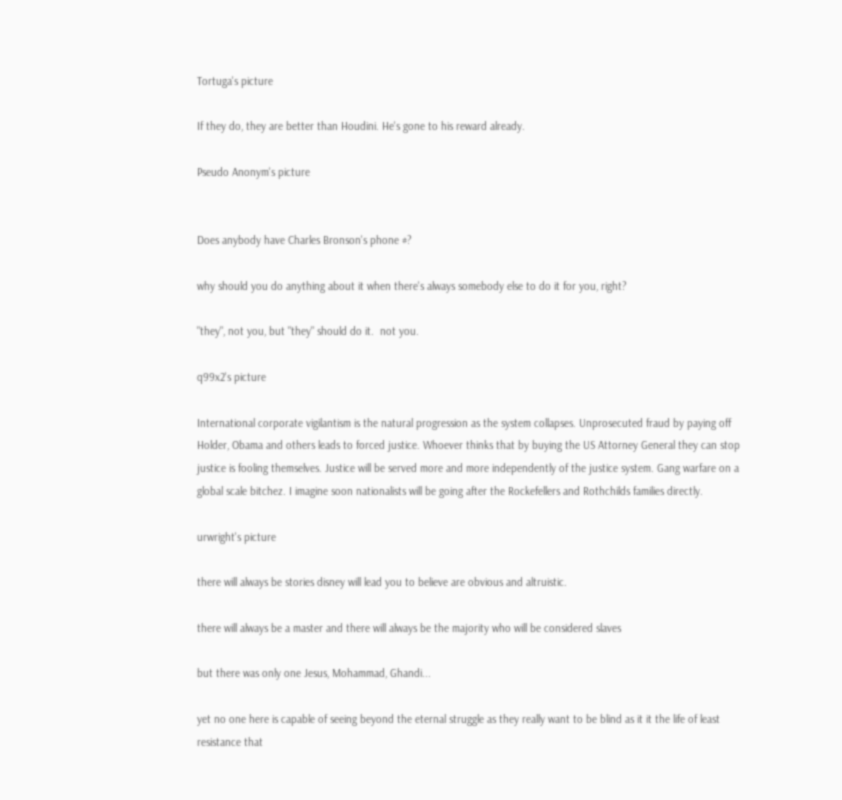Tortuga's picture

If they do, they are better than Houdini. He's gone to his reward already.

Pseudo Anonym's picture


Does anybody have Charles Bronson's phone #?

why should you do anything about it when there's always somebody else to do it for you, right?

"they", not you, but "they" should do it.  not you.

q99x2's picture

International corporate vigilantism is the natural progression as the system collapses. Unprosecuted fraud by paying off Holder, Obama and others leads to forced justice. Whoever thinks that by buying the US Attorney General they can stop justice is fooling themselves. Justice will be served more and more independently of the justice system. Gang warfare on a global scale bitchez. I imagine soon nationalists will be going after the Rockefellers and Rothchilds families directly.

urwright's picture

there will always be stories disney will lead you to believe are obvious and altruistic.

there will always be a master and there will always be the majority who will be considered slaves

but there was only one Jesus, Mohammad, Ghandi...

yet no one here is capable of seeing beyond the eternal struggle as they really want to be blind as it it the life of least resistance that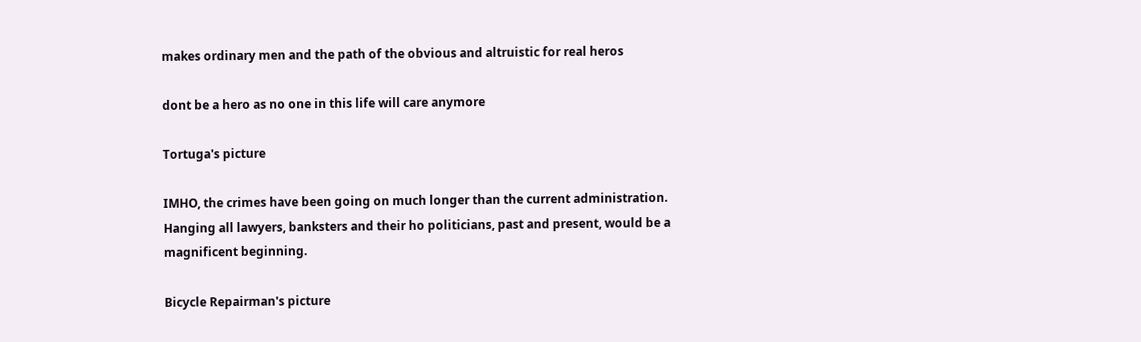makes ordinary men and the path of the obvious and altruistic for real heros

dont be a hero as no one in this life will care anymore

Tortuga's picture

IMHO, the crimes have been going on much longer than the current administration. Hanging all lawyers, banksters and their ho politicians, past and present, would be a magnificent beginning.

Bicycle Repairman's picture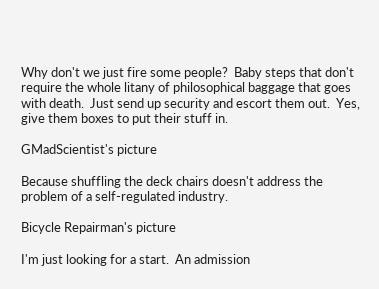Why don't we just fire some people?  Baby steps that don't require the whole litany of philosophical baggage that goes with death.  Just send up security and escort them out.  Yes, give them boxes to put their stuff in.

GMadScientist's picture

Because shuffling the deck chairs doesn't address the problem of a self-regulated industry.

Bicycle Repairman's picture

I'm just looking for a start.  An admission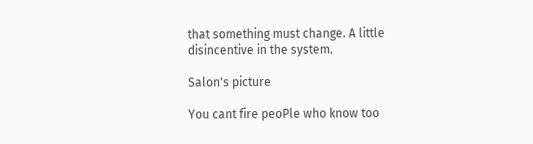that something must change. A little disincentive in the system.

Salon's picture

You cant fire peoPle who know too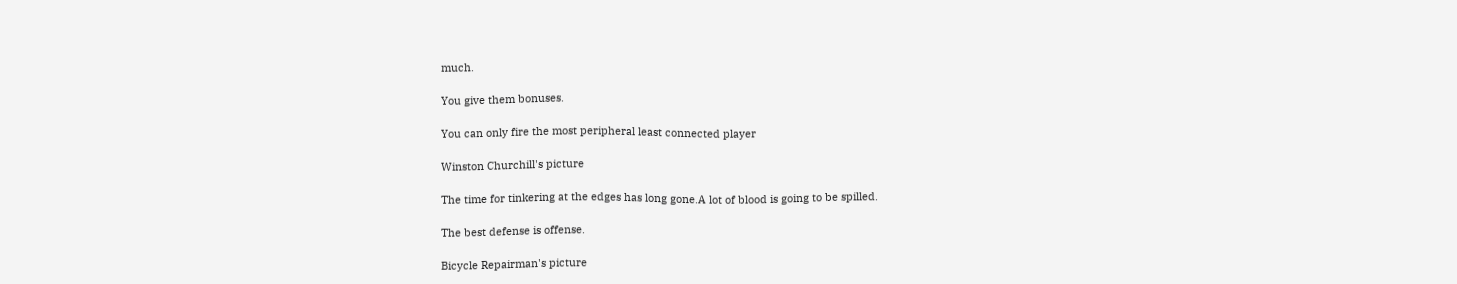much.

You give them bonuses.

You can only fire the most peripheral least connected player

Winston Churchill's picture

The time for tinkering at the edges has long gone.A lot of blood is going to be spilled.

The best defense is offense.

Bicycle Repairman's picture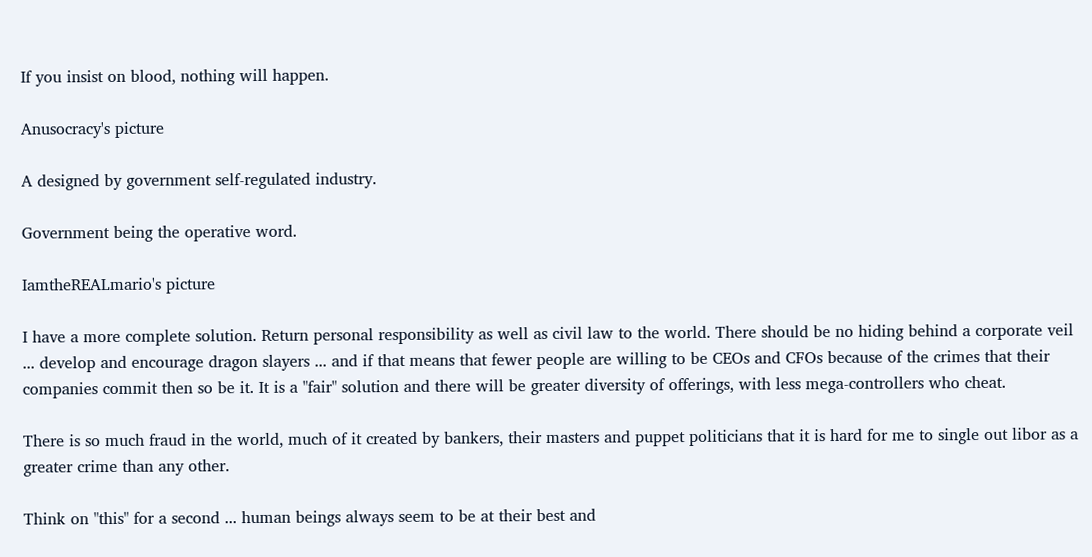If you insist on blood, nothing will happen.

Anusocracy's picture

A designed by government self-regulated industry.

Government being the operative word.

IamtheREALmario's picture

I have a more complete solution. Return personal responsibility as well as civil law to the world. There should be no hiding behind a corporate veil ... develop and encourage dragon slayers ... and if that means that fewer people are willing to be CEOs and CFOs because of the crimes that their companies commit then so be it. It is a "fair" solution and there will be greater diversity of offerings, with less mega-controllers who cheat.

There is so much fraud in the world, much of it created by bankers, their masters and puppet politicians that it is hard for me to single out libor as a greater crime than any other.

Think on "this" for a second ... human beings always seem to be at their best and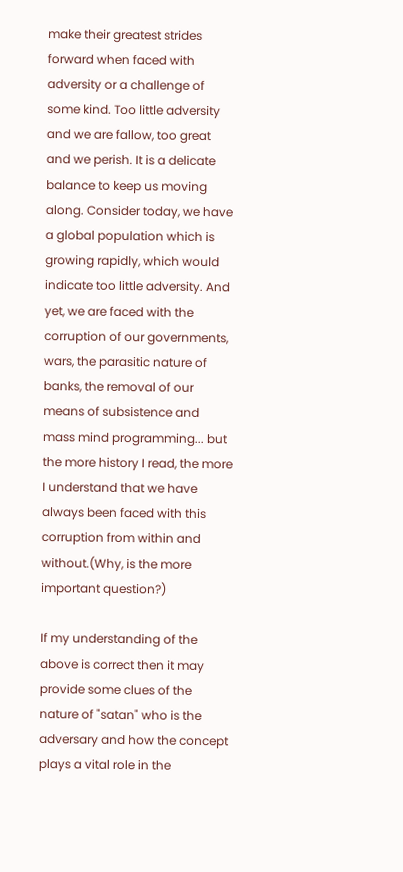make their greatest strides forward when faced with adversity or a challenge of some kind. Too little adversity and we are fallow, too great and we perish. It is a delicate balance to keep us moving along. Consider today, we have a global population which is growing rapidly, which would indicate too little adversity. And yet, we are faced with the corruption of our governments, wars, the parasitic nature of banks, the removal of our means of subsistence and mass mind programming... but the more history I read, the more I understand that we have always been faced with this corruption from within and without.(Why, is the more important question?)

If my understanding of the above is correct then it may provide some clues of the nature of "satan" who is the adversary and how the concept plays a vital role in the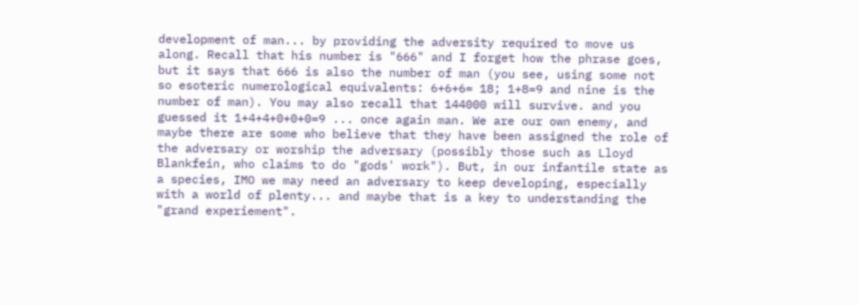development of man... by providing the adversity required to move us along. Recall that his number is "666" and I forget how the phrase goes, but it says that 666 is also the number of man (you see, using some not so esoteric numerological equivalents: 6+6+6= 18; 1+8=9 and nine is the number of man). You may also recall that 144000 will survive. and you guessed it 1+4+4+0+0+0=9 ... once again man. We are our own enemy, and maybe there are some who believe that they have been assigned the role of the adversary or worship the adversary (possibly those such as Lloyd Blankfein, who claims to do "gods' work"). But, in our infantile state as a species, IMO we may need an adversary to keep developing, especially with a world of plenty... and maybe that is a key to understanding the "grand experiement".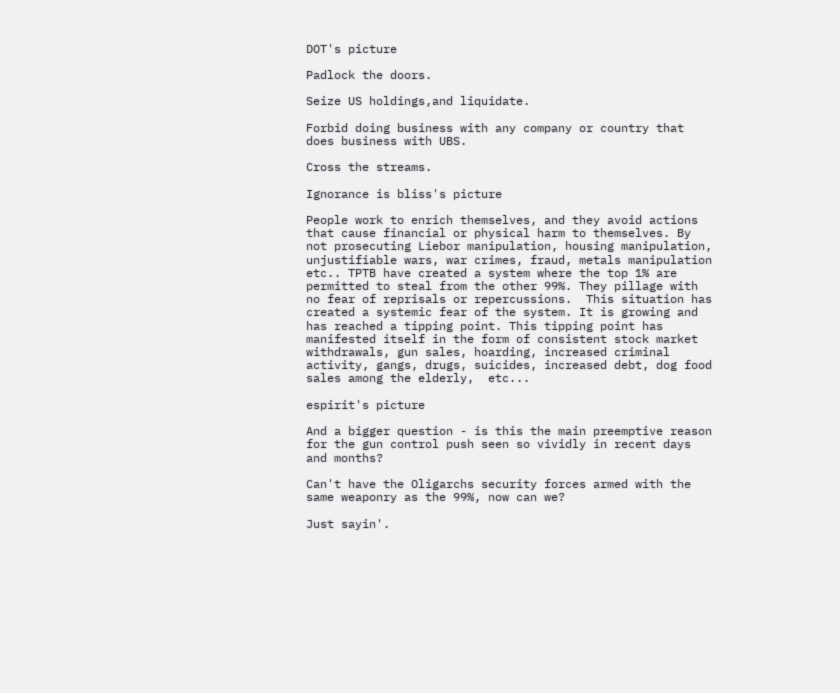DOT's picture

Padlock the doors.

Seize US holdings,and liquidate.

Forbid doing business with any company or country that does business with UBS.

Cross the streams.

Ignorance is bliss's picture

People work to enrich themselves, and they avoid actions that cause financial or physical harm to themselves. By not prosecuting Liebor manipulation, housing manipulation, unjustifiable wars, war crimes, fraud, metals manipulation etc.. TPTB have created a system where the top 1% are permitted to steal from the other 99%. They pillage with no fear of reprisals or repercussions.  This situation has created a systemic fear of the system. It is growing and has reached a tipping point. This tipping point has manifested itself in the form of consistent stock market withdrawals, gun sales, hoarding, increased criminal activity, gangs, drugs, suicides, increased debt, dog food sales among the elderly,  etc...

espirit's picture

And a bigger question - is this the main preemptive reason for the gun control push seen so vividly in recent days and months?

Can't have the Oligarchs security forces armed with the same weaponry as the 99%, now can we?

Just sayin'.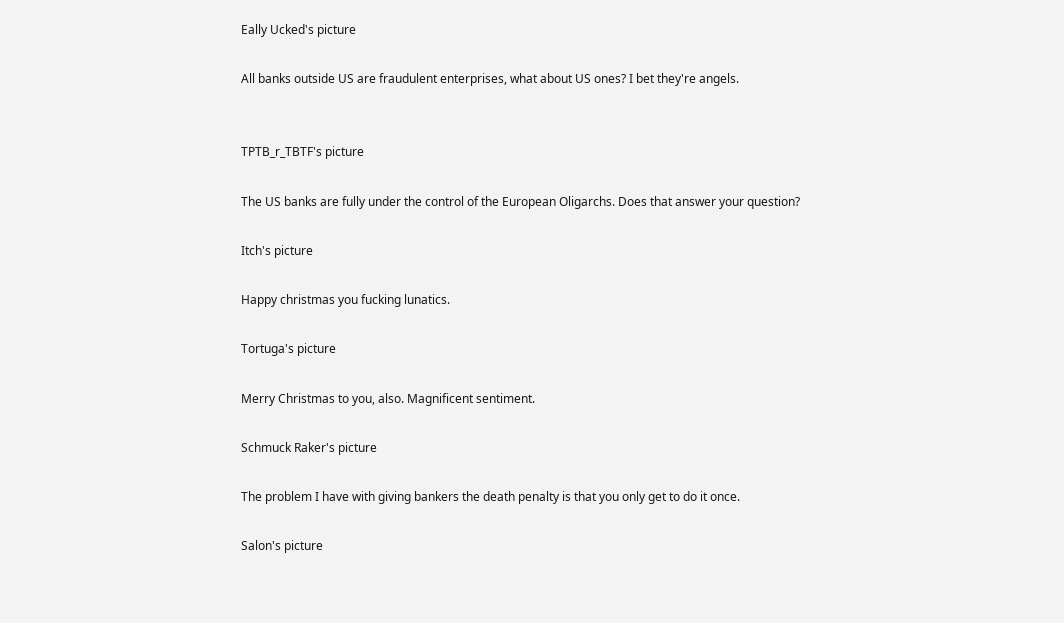Eally Ucked's picture

All banks outside US are fraudulent enterprises, what about US ones? I bet they're angels.


TPTB_r_TBTF's picture

The US banks are fully under the control of the European Oligarchs. Does that answer your question?

Itch's picture

Happy christmas you fucking lunatics.

Tortuga's picture

Merry Christmas to you, also. Magnificent sentiment.

Schmuck Raker's picture

The problem I have with giving bankers the death penalty is that you only get to do it once.

Salon's picture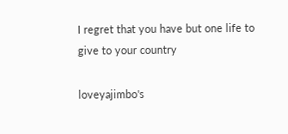I regret that you have but one life to give to your country

loveyajimbo's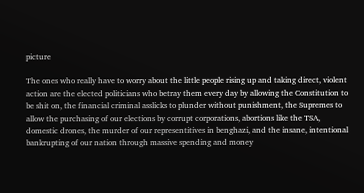picture

The ones who really have to worry about the little people rising up and taking direct, violent action are the elected politicians who betray them every day by allowing the Constitution to be shit on, the financial criminal asslicks to plunder without punishment, the Supremes to allow the purchasing of our elections by corrupt corporations, abortions like the TSA, domestic drones, the murder of our representitives in benghazi, and the insane, intentional bankrupting of our nation through massive spending and money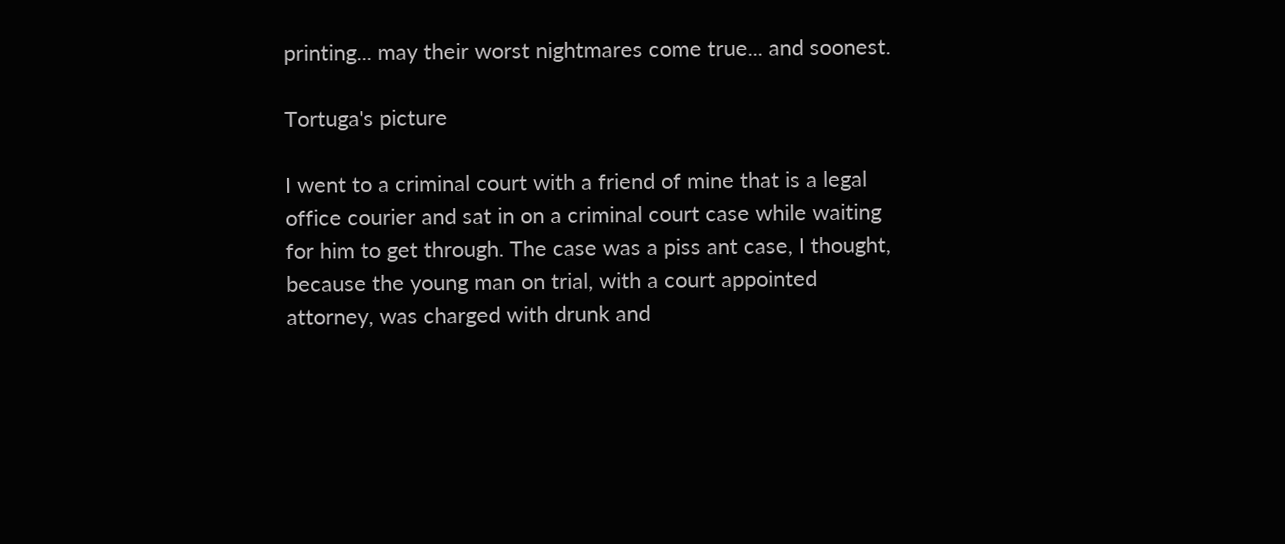printing... may their worst nightmares come true... and soonest.

Tortuga's picture

I went to a criminal court with a friend of mine that is a legal office courier and sat in on a criminal court case while waiting for him to get through. The case was a piss ant case, I thought, because the young man on trial, with a court appointed attorney, was charged with drunk and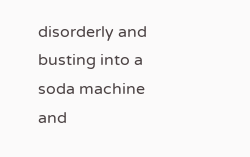disorderly and busting into a soda machine and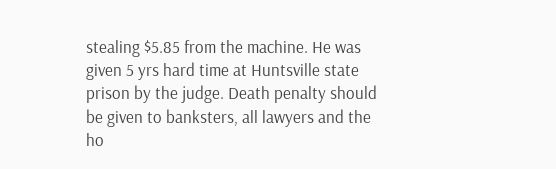stealing $5.85 from the machine. He was given 5 yrs hard time at Huntsville state prison by the judge. Death penalty should be given to banksters, all lawyers and the ho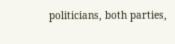politicians, both parties,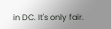in DC. It's only fair.